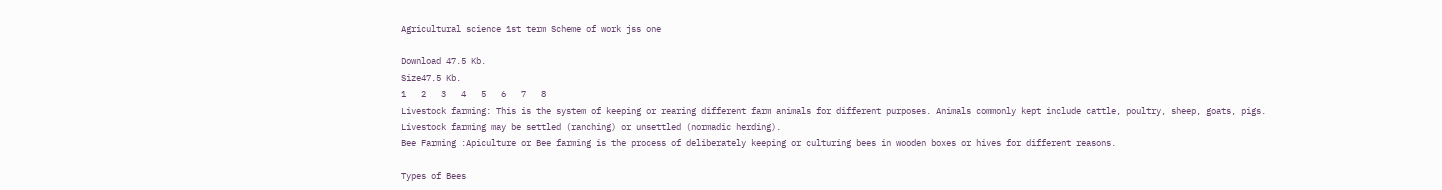Agricultural science 1st term Scheme of work jss one

Download 47.5 Kb.
Size47.5 Kb.
1   2   3   4   5   6   7   8
Livestock farming: This is the system of keeping or rearing different farm animals for different purposes. Animals commonly kept include cattle, poultry, sheep, goats, pigs. Livestock farming may be settled (ranching) or unsettled (normadic herding).
Bee Farming :Apiculture or Bee farming is the process of deliberately keeping or culturing bees in wooden boxes or hives for different reasons.

Types of Bees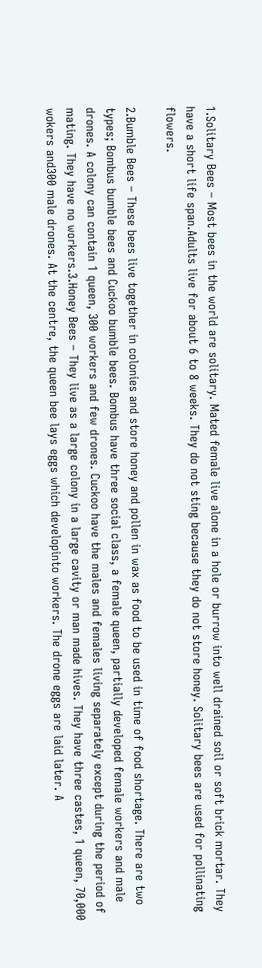1.Solitary Bees – Most bees in the world are solitary. Mated female live alone in a hole or burrow into well drained soil or soft brick mortar. They have a short life span.Adults live for about 6 to 8 weeks. They do not sting because they do not store honey. Solitary bees are used for pollinating flowers.

2.Bumble Bees – These bees live together in colonies and store honey and pollen in wax as food to be used in time of food shortage. There are two types; Bombus bumble bees and Cuckoo bumble bees. Bombus have three social class, a female queen, partially developed female workers and male drones. A colony can contain 1 queen, 300 workers and few drones. Cuckoo have the males and females living separately except during the period of mating. They have no workers.3.Honey Bees – They live as a large colony in a large cavity or man made hives. They have three castes, 1 queen, 70,000 wokers and300 male drones. At the centre, the queen bee lays eggs which developinto workers. The drone eggs are laid later. A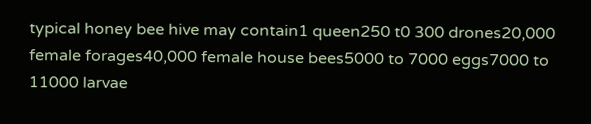typical honey bee hive may contain1 queen250 t0 300 drones20,000 female forages40,000 female house bees5000 to 7000 eggs7000 to 11000 larvae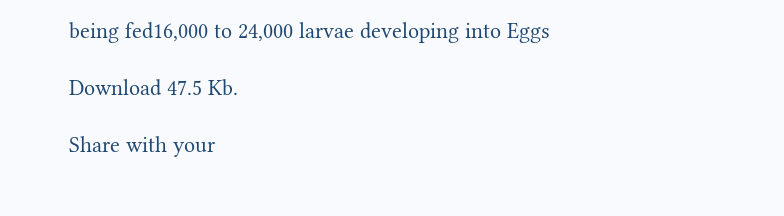being fed16,000 to 24,000 larvae developing into Eggs

Download 47.5 Kb.

Share with your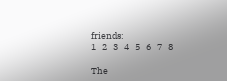friends:
1   2   3   4   5   6   7   8

The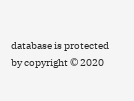database is protected by copyright © 2020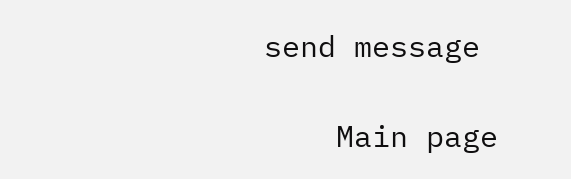send message

    Main page